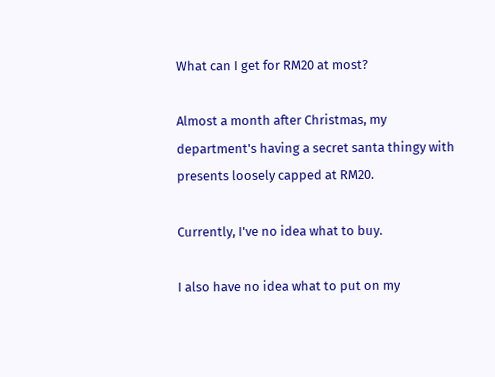What can I get for RM20 at most?

Almost a month after Christmas, my department's having a secret santa thingy with presents loosely capped at RM20.

Currently, I've no idea what to buy.

I also have no idea what to put on my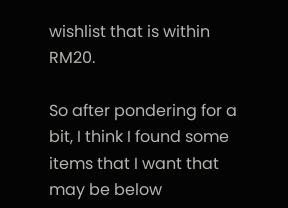wishlist that is within RM20.

So after pondering for a bit, I think I found some items that I want that may be below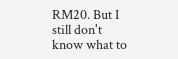RM20. But I still don't know what to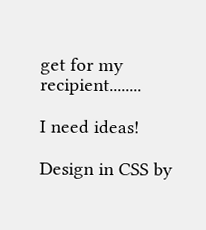get for my recipient........

I need ideas!

Design in CSS by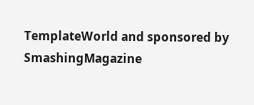TemplateWorld and sponsored by SmashingMagazine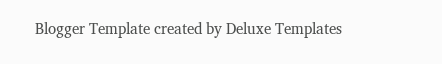Blogger Template created by Deluxe Templates